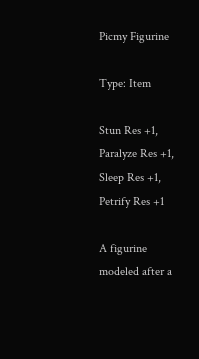Picmy Figurine

Type: Item

Stun Res +1, Paralyze Res +1, Sleep Res +1, Petrify Res +1

A figurine modeled after a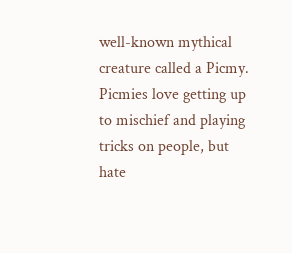well-known mythical creature called a Picmy. Picmies love getting up to mischief and playing tricks on people, but hate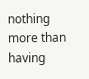nothing more than having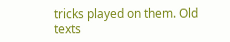tricks played on them. Old texts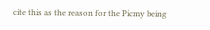cite this as the reason for the Picmy being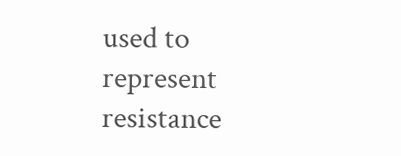used to represent resistance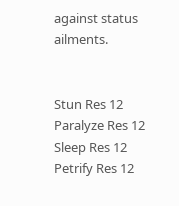against status ailments.


Stun Res 12
Paralyze Res 12
Sleep Res 12
Petrify Res 12